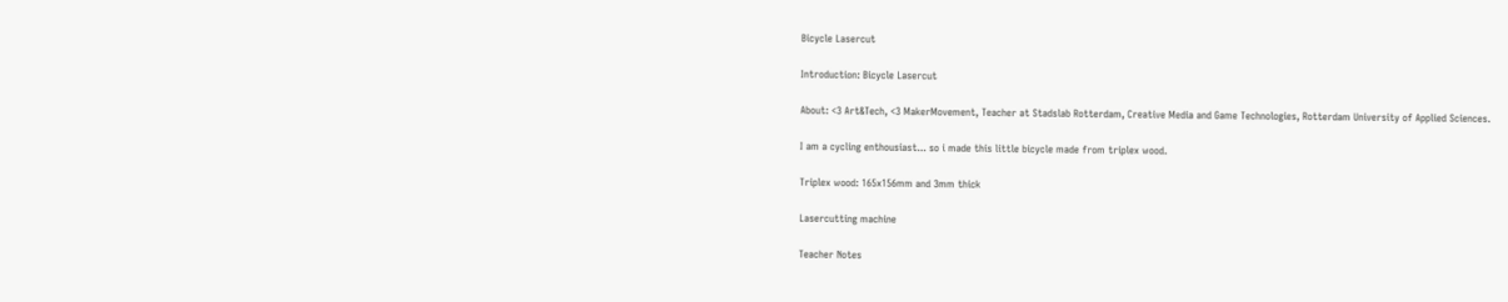Bicycle Lasercut

Introduction: Bicycle Lasercut

About: <3 Art&Tech, <3 MakerMovement, Teacher at Stadslab Rotterdam, Creative Media and Game Technologies, Rotterdam University of Applied Sciences.

I am a cycling enthousiast... so i made this little bicycle made from triplex wood.

Triplex wood: 165x156mm and 3mm thick

Lasercutting machine

Teacher Notes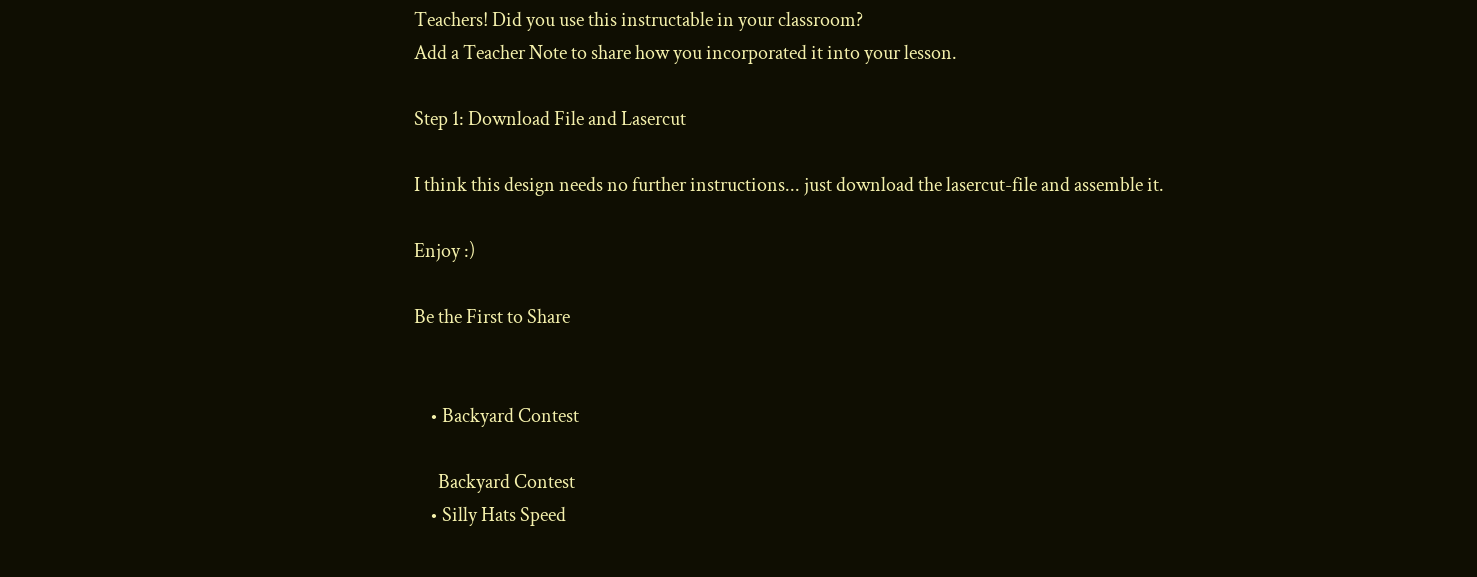Teachers! Did you use this instructable in your classroom?
Add a Teacher Note to share how you incorporated it into your lesson.

Step 1: Download File and Lasercut

I think this design needs no further instructions... just download the lasercut-file and assemble it.

Enjoy :)

Be the First to Share


    • Backyard Contest

      Backyard Contest
    • Silly Hats Speed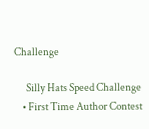Challenge

      Silly Hats Speed Challenge
    • First Time Author Contest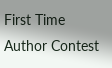First Time Author Contest